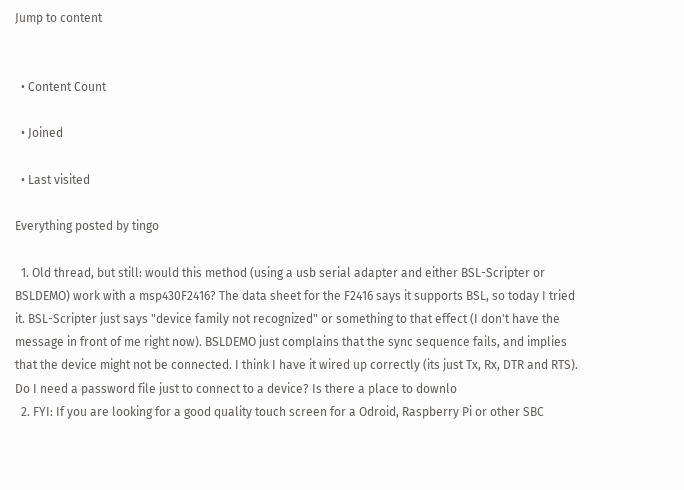Jump to content


  • Content Count

  • Joined

  • Last visited

Everything posted by tingo

  1. Old thread, but still: would this method (using a usb serial adapter and either BSL-Scripter or BSLDEMO) work with a msp430F2416? The data sheet for the F2416 says it supports BSL, so today I tried it. BSL-Scripter just says "device family not recognized" or something to that effect (I don't have the message in front of me right now). BSLDEMO just complains that the sync sequence fails, and implies that the device might not be connected. I think I have it wired up correctly (its just Tx, Rx, DTR and RTS). Do I need a password file just to connect to a device? Is there a place to downlo
  2. FYI: If you are looking for a good quality touch screen for a Odroid, Raspberry Pi or other SBC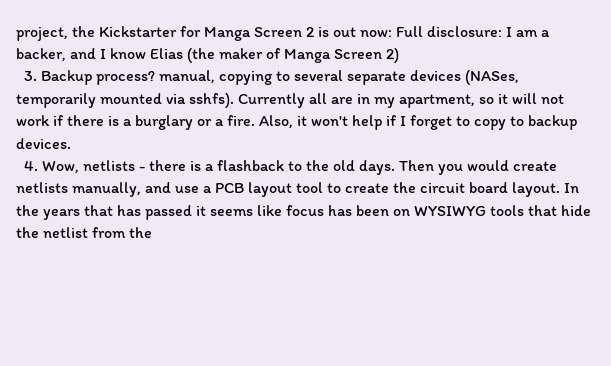project, the Kickstarter for Manga Screen 2 is out now: Full disclosure: I am a backer, and I know Elias (the maker of Manga Screen 2)
  3. Backup process? manual, copying to several separate devices (NASes, temporarily mounted via sshfs). Currently all are in my apartment, so it will not work if there is a burglary or a fire. Also, it won't help if I forget to copy to backup devices.
  4. Wow, netlists - there is a flashback to the old days. Then you would create netlists manually, and use a PCB layout tool to create the circuit board layout. In the years that has passed it seems like focus has been on WYSIWYG tools that hide the netlist from the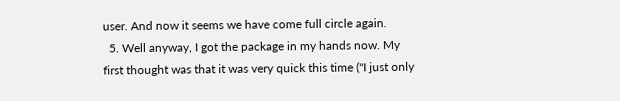user. And now it seems we have come full circle again.
  5. Well anyway, I got the package in my hands now. My first thought was that it was very quick this time ("I just only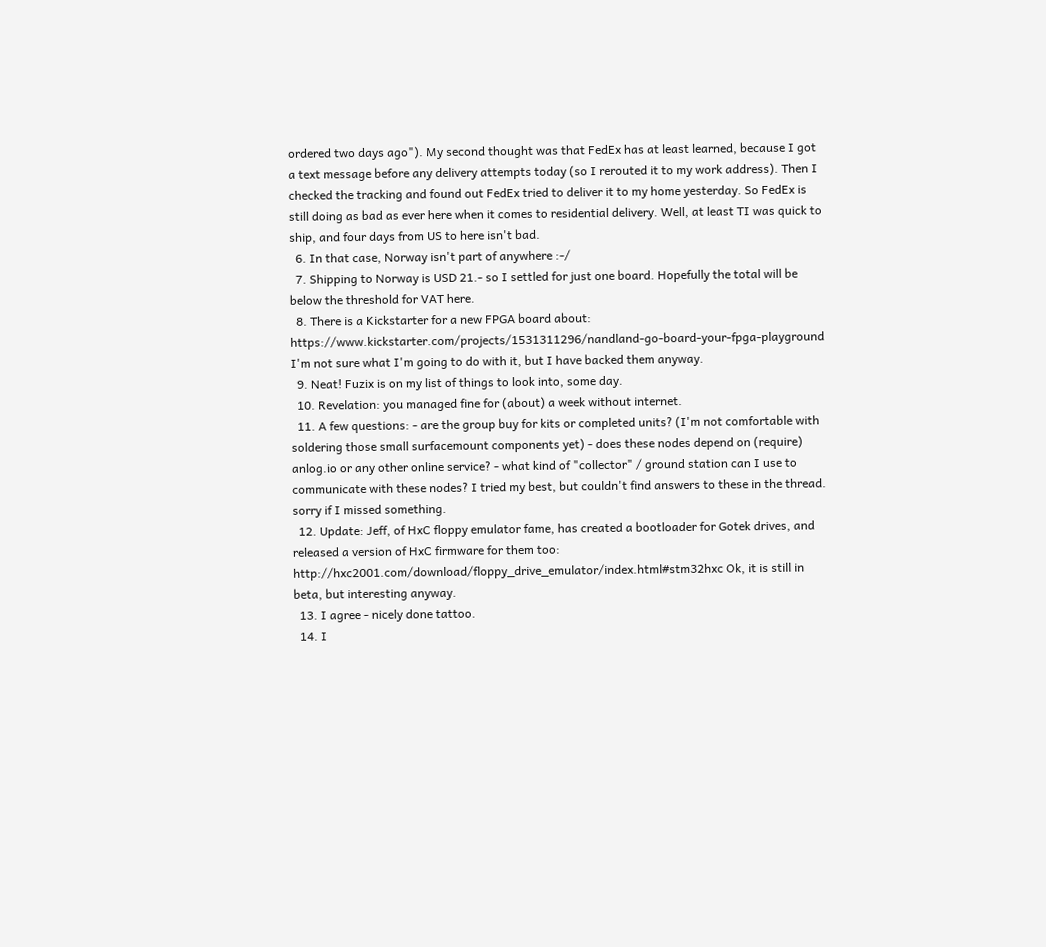ordered two days ago"). My second thought was that FedEx has at least learned, because I got a text message before any delivery attempts today (so I rerouted it to my work address). Then I checked the tracking and found out FedEx tried to deliver it to my home yesterday. So FedEx is still doing as bad as ever here when it comes to residential delivery. Well, at least TI was quick to ship, and four days from US to here isn't bad.
  6. In that case, Norway isn't part of anywhere :-/
  7. Shipping to Norway is USD 21.- so I settled for just one board. Hopefully the total will be below the threshold for VAT here.
  8. There is a Kickstarter for a new FPGA board about: https://www.kickstarter.com/projects/1531311296/nandland-go-board-your-fpga-playground I'm not sure what I'm going to do with it, but I have backed them anyway.
  9. Neat! Fuzix is on my list of things to look into, some day.
  10. Revelation: you managed fine for (about) a week without internet.
  11. A few questions: - are the group buy for kits or completed units? (I'm not comfortable with soldering those small surfacemount components yet) - does these nodes depend on (require) anlog.io or any other online service? - what kind of "collector" / ground station can I use to communicate with these nodes? I tried my best, but couldn't find answers to these in the thread. sorry if I missed something.
  12. Update: Jeff, of HxC floppy emulator fame, has created a bootloader for Gotek drives, and released a version of HxC firmware for them too: http://hxc2001.com/download/floppy_drive_emulator/index.html#stm32hxc Ok, it is still in beta, but interesting anyway.
  13. I agree - nicely done tattoo.
  14. I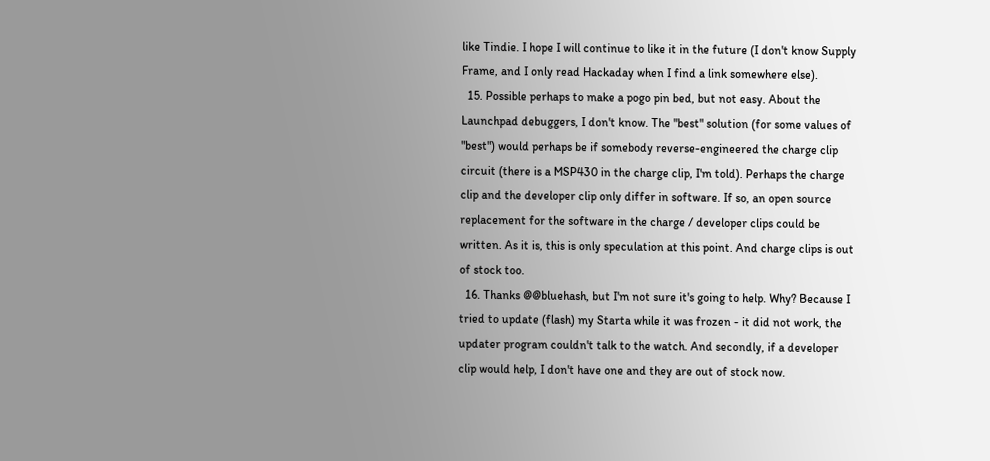like Tindie. I hope I will continue to like it in the future (I don't know Supply Frame, and I only read Hackaday when I find a link somewhere else).
  15. Possible perhaps to make a pogo pin bed, but not easy. About the Launchpad debuggers, I don't know. The "best" solution (for some values of "best") would perhaps be if somebody reverse-engineered the charge clip circuit (there is a MSP430 in the charge clip, I'm told). Perhaps the charge clip and the developer clip only differ in software. If so, an open source replacement for the software in the charge / developer clips could be written. As it is, this is only speculation at this point. And charge clips is out of stock too.
  16. Thanks @@bluehash, but I'm not sure it's going to help. Why? Because I tried to update (flash) my Starta while it was frozen - it did not work, the updater program couldn't talk to the watch. And secondly, if a developer clip would help, I don't have one and they are out of stock now.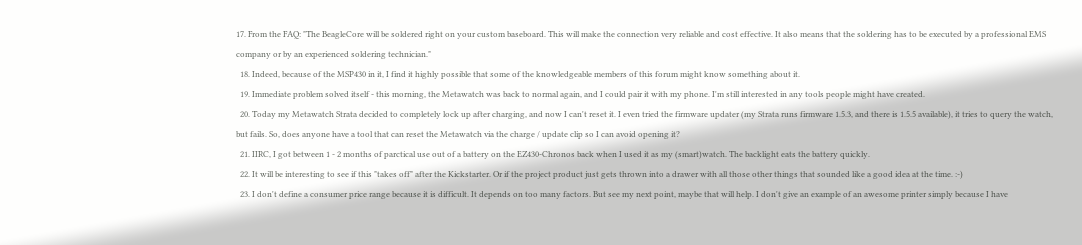17. From the FAQ: "The BeagleCore will be soldered right on your custom baseboard. This will make the connection very reliable and cost effective. It also means that the soldering has to be executed by a professional EMS company or by an experienced soldering technician."
  18. Indeed, because of the MSP430 in it, I find it highly possible that some of the knowledgeable members of this forum might know something about it.
  19. Immediate problem solved itself - this morning, the Metawatch was back to normal again, and I could pair it with my phone. I'm still interested in any tools people might have created.
  20. Today my Metawatch Strata decided to completely lock up after charging, and now I can't reset it. I even tried the firmware updater (my Strata runs firmware 1.5.3, and there is 1.5.5 available), it tries to query the watch, but fails. So, does anyone have a tool that can reset the Metawatch via the charge / update clip so I can avoid opening it?
  21. IIRC, I got between 1 - 2 months of parctical use out of a battery on the EZ430-Chronos back when I used it as my (smart)watch. The backlight eats the battery quickly.
  22. It will be interesting to see if this "takes off" after the Kickstarter. Or if the project product just gets thrown into a drawer with all those other things that sounded like a good idea at the time. :-)
  23. I don't define a consumer price range because it is difficult. It depends on too many factors. But see my next point, maybe that will help. I don't give an example of an awesome printer simply because I have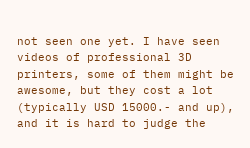not seen one yet. I have seen videos of professional 3D printers, some of them might be awesome, but they cost a lot (typically USD 15000.- and up), and it is hard to judge the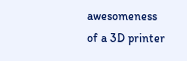awesomeness of a 3D printer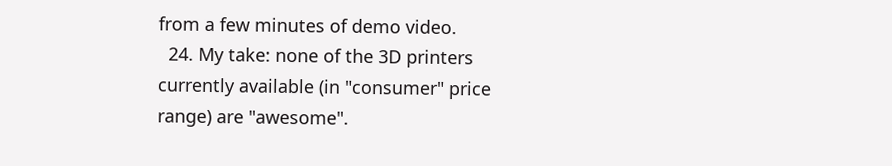from a few minutes of demo video.
  24. My take: none of the 3D printers currently available (in "consumer" price range) are "awesome".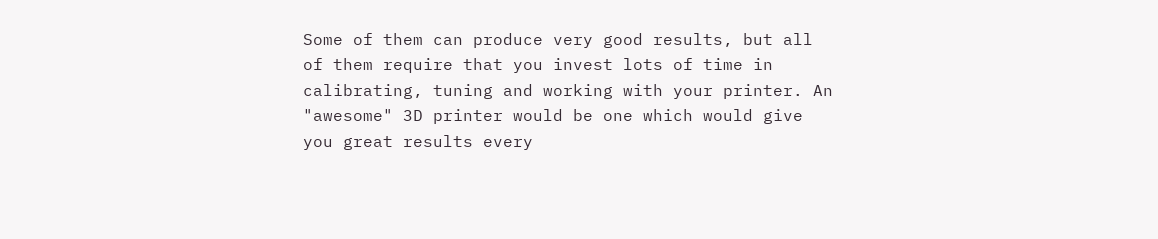Some of them can produce very good results, but all of them require that you invest lots of time in calibrating, tuning and working with your printer. An "awesome" 3D printer would be one which would give you great results every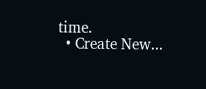time.
  • Create New...